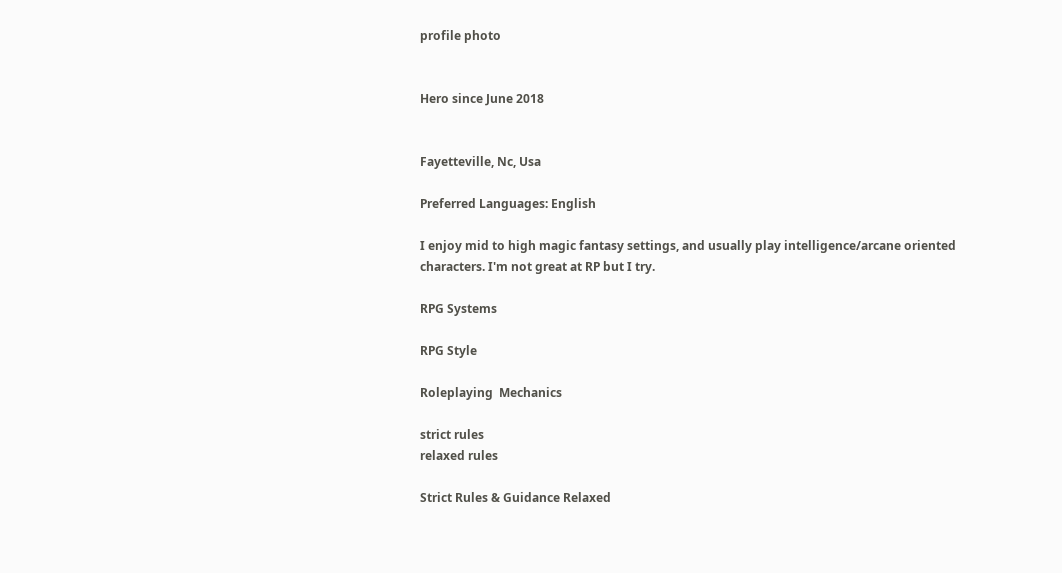profile photo


Hero since June 2018


Fayetteville, Nc, Usa

Preferred Languages: English

I enjoy mid to high magic fantasy settings, and usually play intelligence/arcane oriented characters. I'm not great at RP but I try.

RPG Systems

RPG Style

Roleplaying  Mechanics

strict rules
relaxed rules

Strict Rules & Guidance Relaxed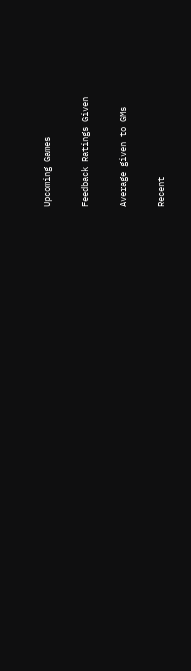Upcoming Games

Feedback Ratings Given

Average given to GMs

Recent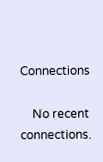Connections

    No recent connections.